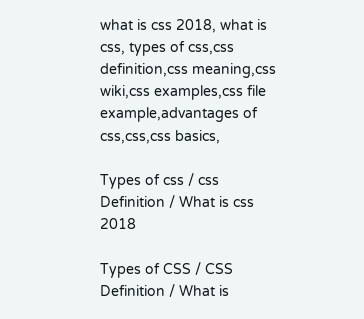what is css 2018, what is css, types of css,css definition,css meaning,css wiki,css examples,css file example,advantages of css,css,css basics,

Types of css / css Definition / What is css 2018

Types of CSS / CSS Definition / What is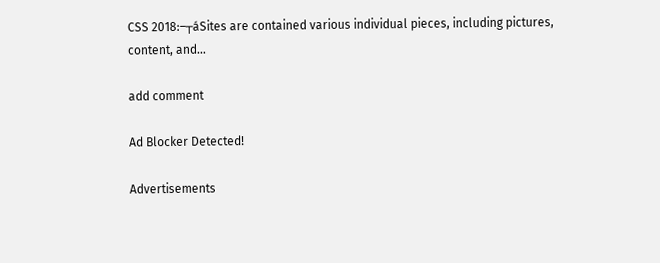CSS 2018:–┬áSites are contained various individual pieces, including pictures, content, and…

add comment

Ad Blocker Detected!

Advertisements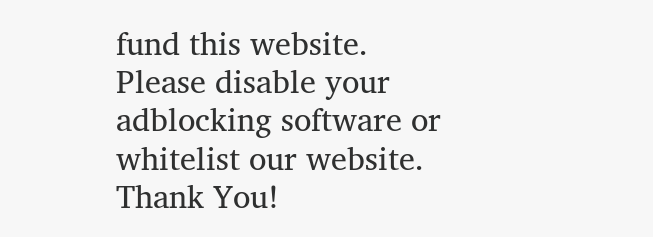fund this website. Please disable your adblocking software or whitelist our website.
Thank You!